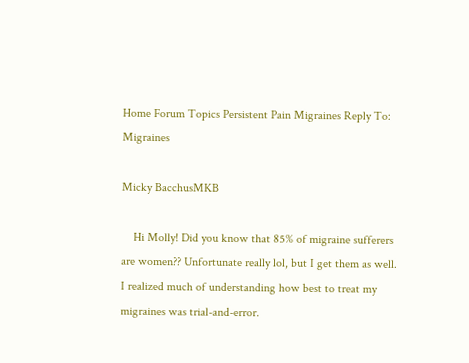Home Forum Topics Persistent Pain Migraines Reply To: Migraines

Micky BacchusMKB

    Hi Molly! Did you know that 85% of migraine sufferers are women?? Unfortunate really lol, but I get them as well. I realized much of understanding how best to treat my migraines was trial-and-error.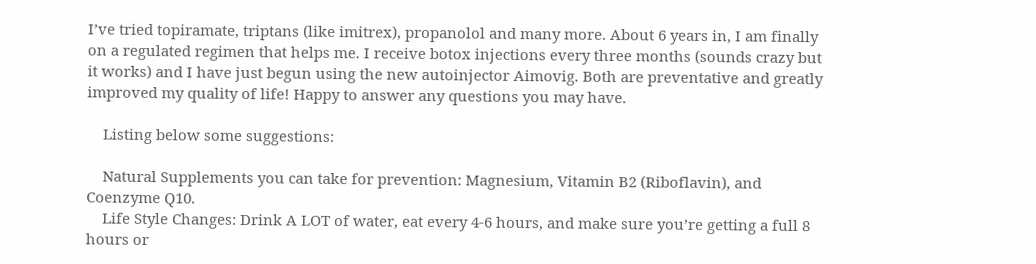I’ve tried topiramate, triptans (like imitrex), propanolol and many more. About 6 years in, I am finally on a regulated regimen that helps me. I receive botox injections every three months (sounds crazy but it works) and I have just begun using the new autoinjector Aimovig. Both are preventative and greatly improved my quality of life! Happy to answer any questions you may have.

    Listing below some suggestions:

    Natural Supplements you can take for prevention: Magnesium, Vitamin B2 (Riboflavin), and Coenzyme Q10.
    Life Style Changes: Drink A LOT of water, eat every 4-6 hours, and make sure you’re getting a full 8 hours or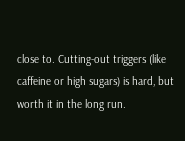close to. Cutting-out triggers (like caffeine or high sugars) is hard, but worth it in the long run.